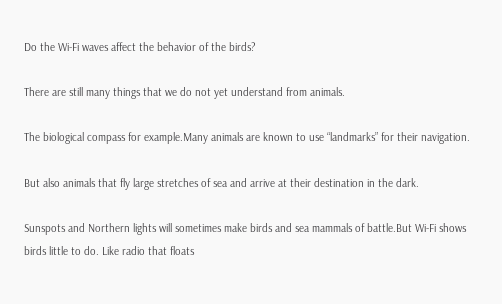Do the Wi-Fi waves affect the behavior of the birds?

There are still many things that we do not yet understand from animals.

The biological compass for example.Many animals are known to use “landmarks” for their navigation.

But also animals that fly large stretches of sea and arrive at their destination in the dark.

Sunspots and Northern lights will sometimes make birds and sea mammals of battle.But Wi-Fi shows birds little to do. Like radio that floats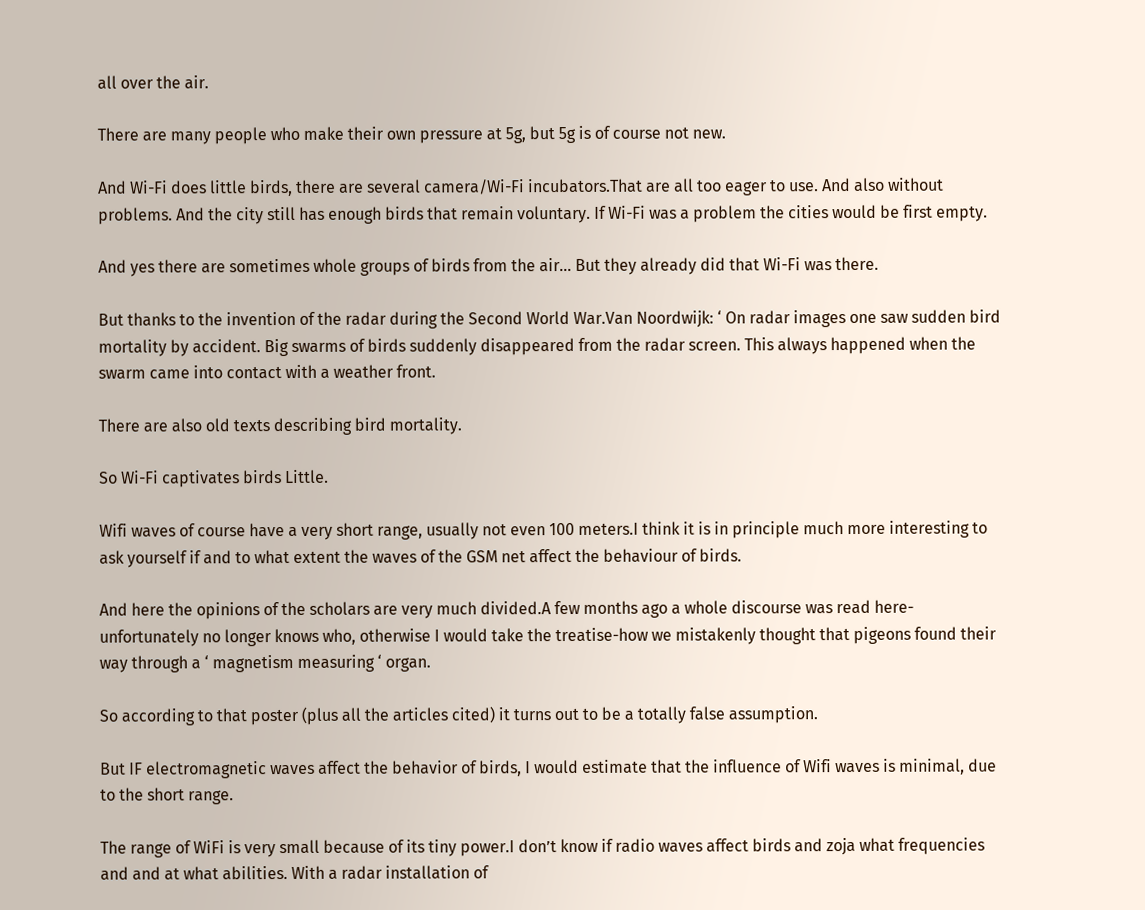all over the air.

There are many people who make their own pressure at 5g, but 5g is of course not new.

And Wi-Fi does little birds, there are several camera/Wi-Fi incubators.That are all too eager to use. And also without problems. And the city still has enough birds that remain voluntary. If Wi-Fi was a problem the cities would be first empty.

And yes there are sometimes whole groups of birds from the air… But they already did that Wi-Fi was there.

But thanks to the invention of the radar during the Second World War.Van Noordwijk: ‘ On radar images one saw sudden bird mortality by accident. Big swarms of birds suddenly disappeared from the radar screen. This always happened when the swarm came into contact with a weather front.

There are also old texts describing bird mortality.

So Wi-Fi captivates birds Little.

Wifi waves of course have a very short range, usually not even 100 meters.I think it is in principle much more interesting to ask yourself if and to what extent the waves of the GSM net affect the behaviour of birds.

And here the opinions of the scholars are very much divided.A few months ago a whole discourse was read here-unfortunately no longer knows who, otherwise I would take the treatise-how we mistakenly thought that pigeons found their way through a ‘ magnetism measuring ‘ organ.

So according to that poster (plus all the articles cited) it turns out to be a totally false assumption.

But IF electromagnetic waves affect the behavior of birds, I would estimate that the influence of Wifi waves is minimal, due to the short range.

The range of WiFi is very small because of its tiny power.I don’t know if radio waves affect birds and zoja what frequencies and and at what abilities. With a radar installation of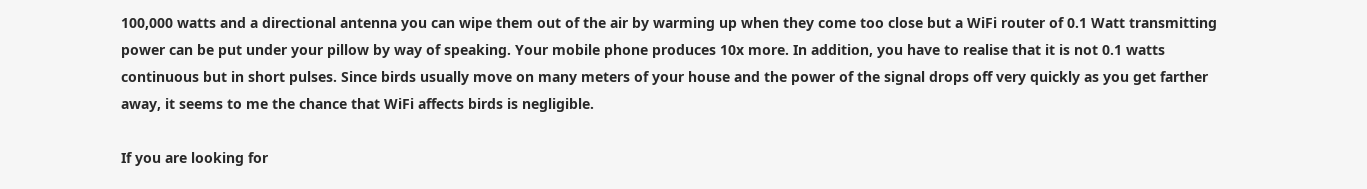100,000 watts and a directional antenna you can wipe them out of the air by warming up when they come too close but a WiFi router of 0.1 Watt transmitting power can be put under your pillow by way of speaking. Your mobile phone produces 10x more. In addition, you have to realise that it is not 0.1 watts continuous but in short pulses. Since birds usually move on many meters of your house and the power of the signal drops off very quickly as you get farther away, it seems to me the chance that WiFi affects birds is negligible.

If you are looking for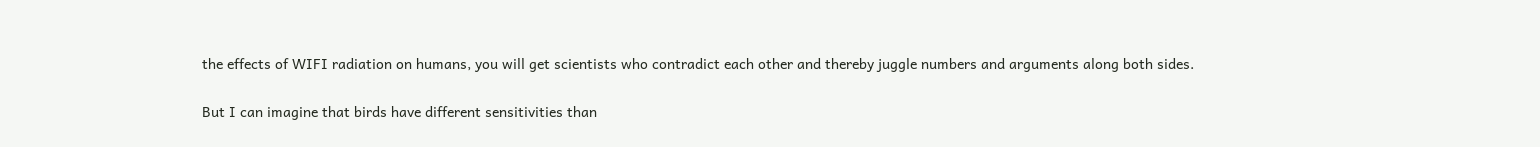the effects of WIFI radiation on humans, you will get scientists who contradict each other and thereby juggle numbers and arguments along both sides.

But I can imagine that birds have different sensitivities than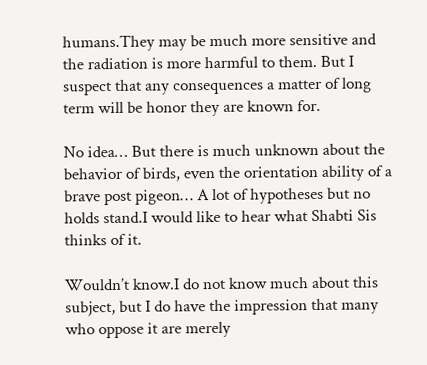humans.They may be much more sensitive and the radiation is more harmful to them. But I suspect that any consequences a matter of long term will be honor they are known for.

No idea… But there is much unknown about the behavior of birds, even the orientation ability of a brave post pigeon… A lot of hypotheses but no holds stand.I would like to hear what Shabti Sis thinks of it.

Wouldn’t know.I do not know much about this subject, but I do have the impression that many who oppose it are merely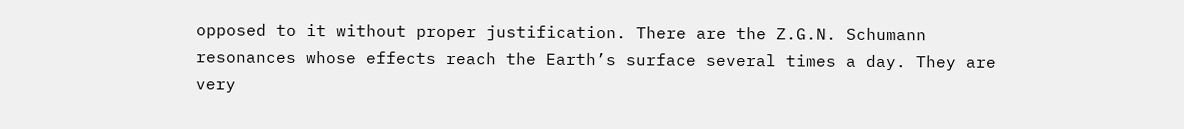opposed to it without proper justification. There are the Z.G.N. Schumann resonances whose effects reach the Earth’s surface several times a day. They are very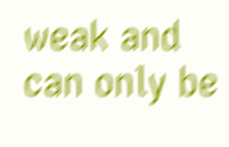weak and can only be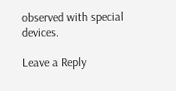observed with special devices.

Leave a Reply